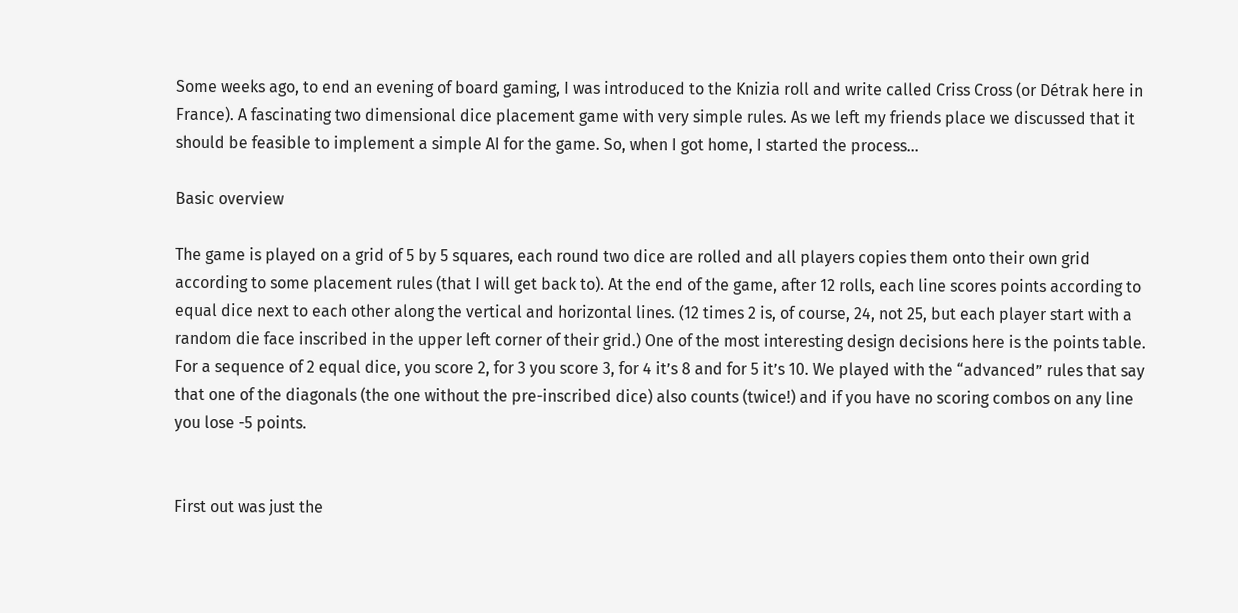Some weeks ago, to end an evening of board gaming, I was introduced to the Knizia roll and write called Criss Cross (or Détrak here in France). A fascinating two dimensional dice placement game with very simple rules. As we left my friends place we discussed that it should be feasible to implement a simple AI for the game. So, when I got home, I started the process…

Basic overview

The game is played on a grid of 5 by 5 squares, each round two dice are rolled and all players copies them onto their own grid according to some placement rules (that I will get back to). At the end of the game, after 12 rolls, each line scores points according to equal dice next to each other along the vertical and horizontal lines. (12 times 2 is, of course, 24, not 25, but each player start with a random die face inscribed in the upper left corner of their grid.) One of the most interesting design decisions here is the points table. For a sequence of 2 equal dice, you score 2, for 3 you score 3, for 4 it’s 8 and for 5 it’s 10. We played with the “advanced” rules that say that one of the diagonals (the one without the pre-inscribed dice) also counts (twice!) and if you have no scoring combos on any line you lose -5 points.


First out was just the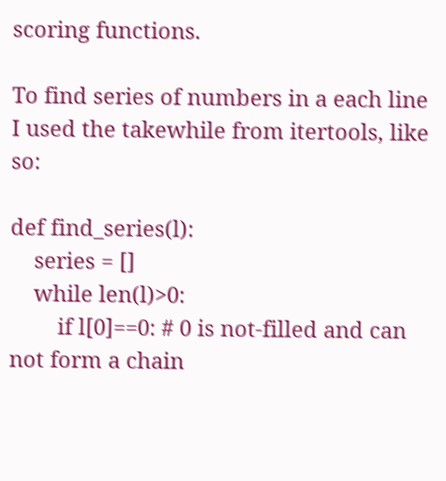scoring functions.

To find series of numbers in a each line I used the takewhile from itertools, like so:

def find_series(l):
    series = []
    while len(l)>0:
        if l[0]==0: # 0 is not-filled and can not form a chain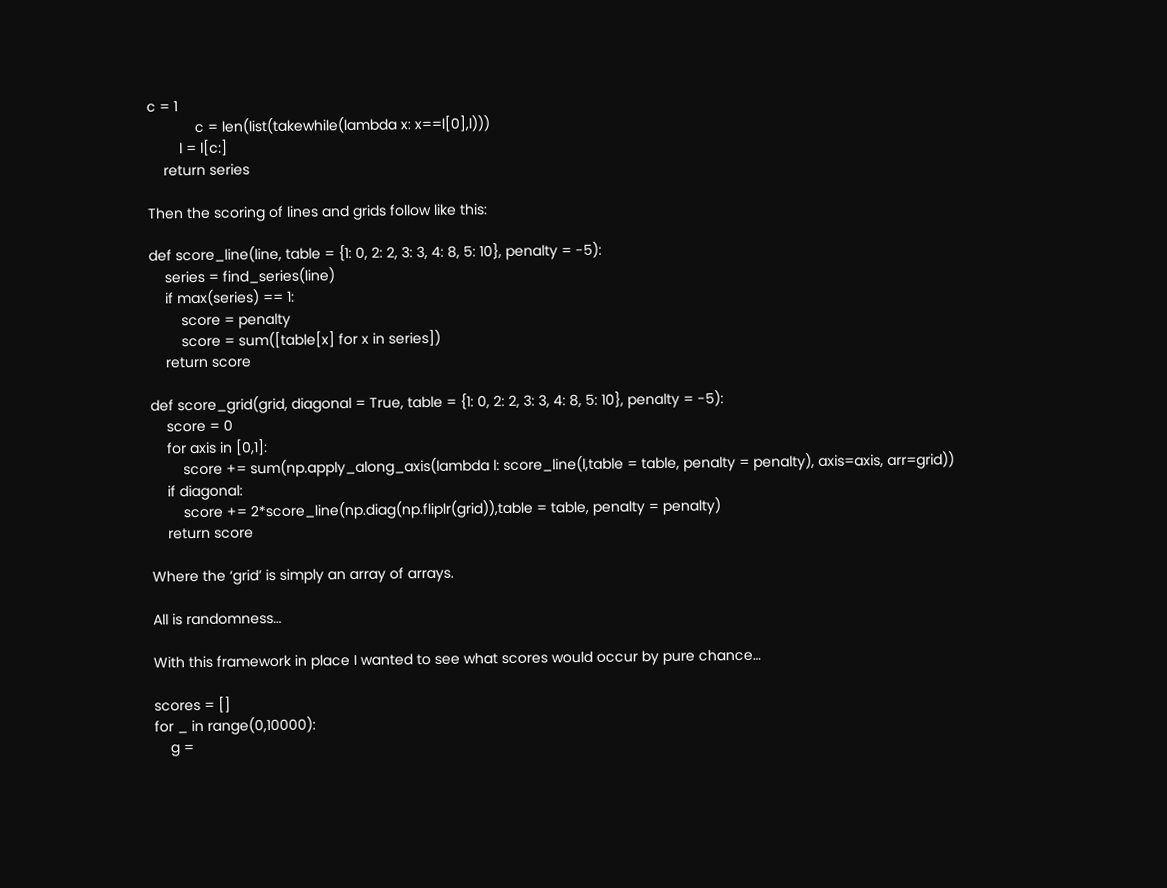c = 1
            c = len(list(takewhile(lambda x: x==l[0],l)))
        l = l[c:]
    return series

Then the scoring of lines and grids follow like this:

def score_line(line, table = {1: 0, 2: 2, 3: 3, 4: 8, 5: 10}, penalty = -5):
    series = find_series(line)
    if max(series) == 1:
        score = penalty
        score = sum([table[x] for x in series])
    return score

def score_grid(grid, diagonal = True, table = {1: 0, 2: 2, 3: 3, 4: 8, 5: 10}, penalty = -5):
    score = 0
    for axis in [0,1]:
        score += sum(np.apply_along_axis(lambda l: score_line(l,table = table, penalty = penalty), axis=axis, arr=grid))
    if diagonal:
        score += 2*score_line(np.diag(np.fliplr(grid)),table = table, penalty = penalty)
    return score

Where the ‘grid’ is simply an array of arrays.

All is randomness…

With this framework in place I wanted to see what scores would occur by pure chance…

scores = []
for _ in range(0,10000):
    g =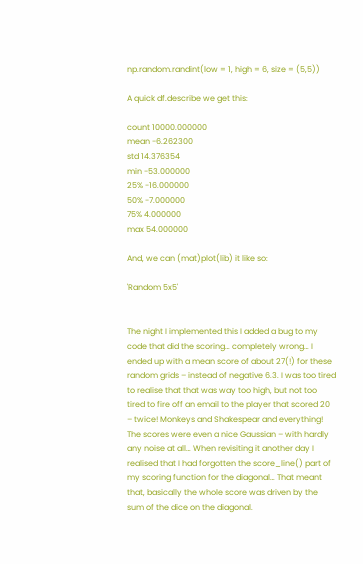np.random.randint(low = 1, high = 6, size = (5,5))

A quick df.describe we get this:

count 10000.000000
mean -6.262300
std 14.376354
min -53.000000
25% -16.000000
50% -7.000000
75% 4.000000
max 54.000000

And, we can (mat)plot(lib) it like so:

'Random 5x5'


The night I implemented this I added a bug to my code that did the scoring… completely wrong… I ended up with a mean score of about 27(!) for these random grids – instead of negative 6.3. I was too tired to realise that that was way too high, but not too tired to fire off an email to the player that scored 20 – twice! Monkeys and Shakespear and everything! The scores were even a nice Gaussian – with hardly any noise at all… When revisiting it another day I realised that I had forgotten the score_line() part of my scoring function for the diagonal… That meant that, basically the whole score was driven by the sum of the dice on the diagonal.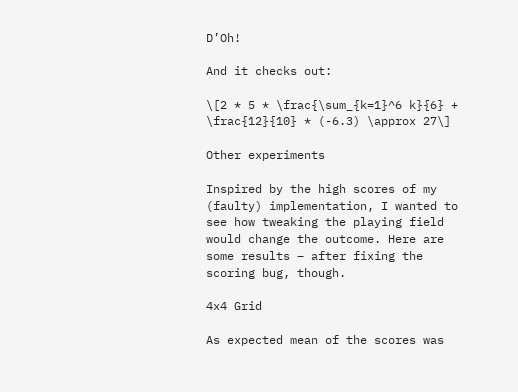D’Oh!

And it checks out:

\[2 * 5 * \frac{\sum_{k=1}^6 k}{6} + \frac{12}{10} * (-6.3) \approx 27\]

Other experiments

Inspired by the high scores of my (faulty) implementation, I wanted to see how tweaking the playing field would change the outcome. Here are some results – after fixing the scoring bug, though.

4x4 Grid

As expected mean of the scores was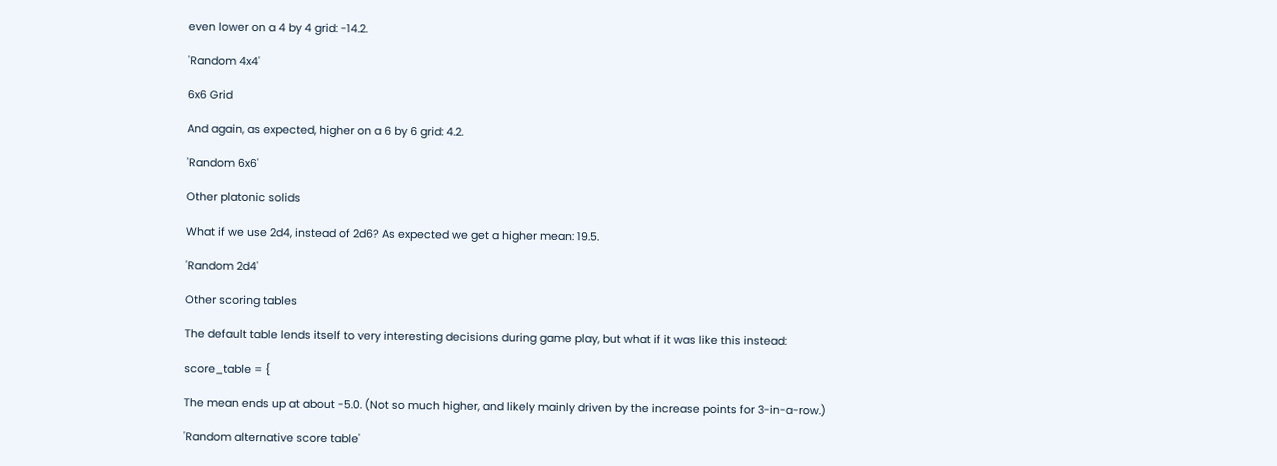even lower on a 4 by 4 grid: -14.2.

'Random 4x4'

6x6 Grid

And again, as expected, higher on a 6 by 6 grid: 4.2.

'Random 6x6'

Other platonic solids

What if we use 2d4, instead of 2d6? As expected we get a higher mean: 19.5.

'Random 2d4'

Other scoring tables

The default table lends itself to very interesting decisions during game play, but what if it was like this instead:

score_table = {

The mean ends up at about -5.0. (Not so much higher, and likely mainly driven by the increase points for 3-in-a-row.)

'Random alternative score table'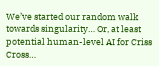We’ve started our random walk towards singularity… Or, at least potential human-level AI for Criss Cross…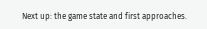Next up: the game state and first approaches.